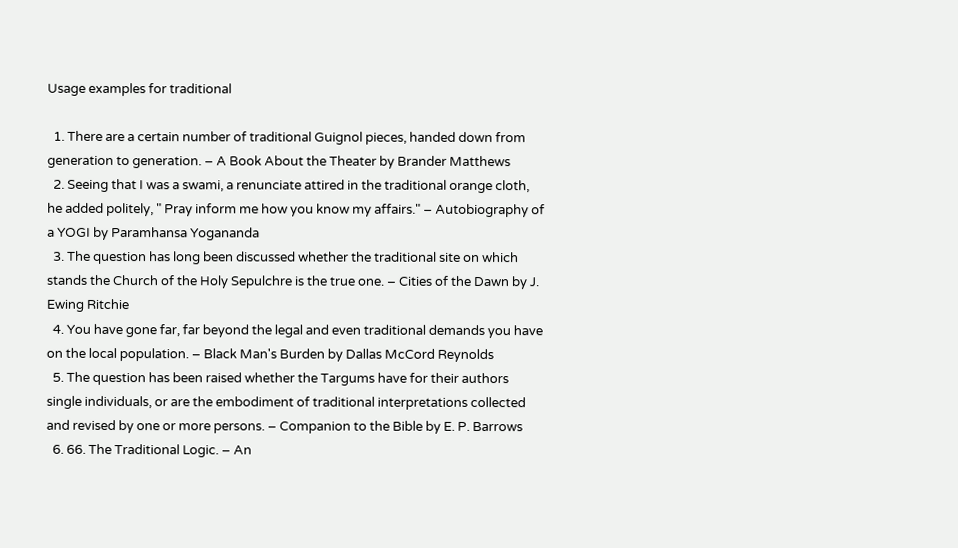Usage examples for traditional

  1. There are a certain number of traditional Guignol pieces, handed down from generation to generation. – A Book About the Theater by Brander Matthews
  2. Seeing that I was a swami, a renunciate attired in the traditional orange cloth, he added politely, " Pray inform me how you know my affairs." – Autobiography of a YOGI by Paramhansa Yogananda
  3. The question has long been discussed whether the traditional site on which stands the Church of the Holy Sepulchre is the true one. – Cities of the Dawn by J. Ewing Ritchie
  4. You have gone far, far beyond the legal and even traditional demands you have on the local population. – Black Man's Burden by Dallas McCord Reynolds
  5. The question has been raised whether the Targums have for their authors single individuals, or are the embodiment of traditional interpretations collected and revised by one or more persons. – Companion to the Bible by E. P. Barrows
  6. 66. The Traditional Logic. – An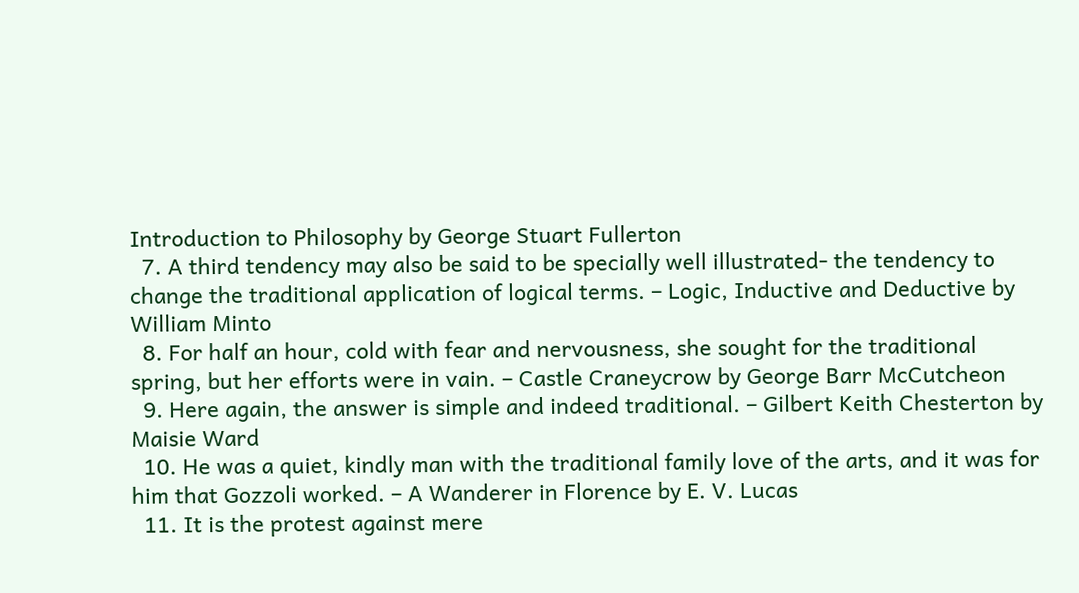Introduction to Philosophy by George Stuart Fullerton
  7. A third tendency may also be said to be specially well illustrated- the tendency to change the traditional application of logical terms. – Logic, Inductive and Deductive by William Minto
  8. For half an hour, cold with fear and nervousness, she sought for the traditional spring, but her efforts were in vain. – Castle Craneycrow by George Barr McCutcheon
  9. Here again, the answer is simple and indeed traditional. – Gilbert Keith Chesterton by Maisie Ward
  10. He was a quiet, kindly man with the traditional family love of the arts, and it was for him that Gozzoli worked. – A Wanderer in Florence by E. V. Lucas
  11. It is the protest against mere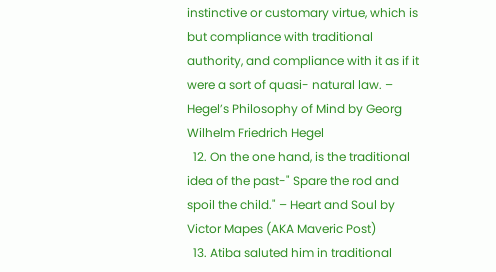instinctive or customary virtue, which is but compliance with traditional authority, and compliance with it as if it were a sort of quasi- natural law. – Hegel’s Philosophy of Mind by Georg Wilhelm Friedrich Hegel
  12. On the one hand, is the traditional idea of the past-" Spare the rod and spoil the child." – Heart and Soul by Victor Mapes (AKA Maveric Post)
  13. Atiba saluted him in traditional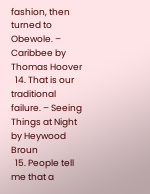fashion, then turned to Obewole. – Caribbee by Thomas Hoover
  14. That is our traditional failure. – Seeing Things at Night by Heywood Broun
  15. People tell me that a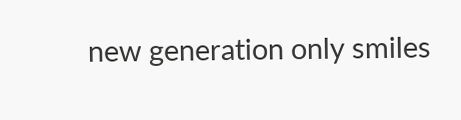new generation only smiles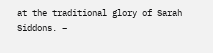at the traditional glory of Sarah Siddons. –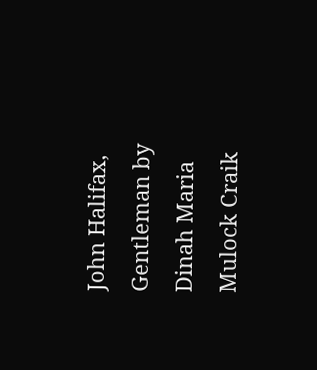John Halifax, Gentleman by Dinah Maria Mulock Craik